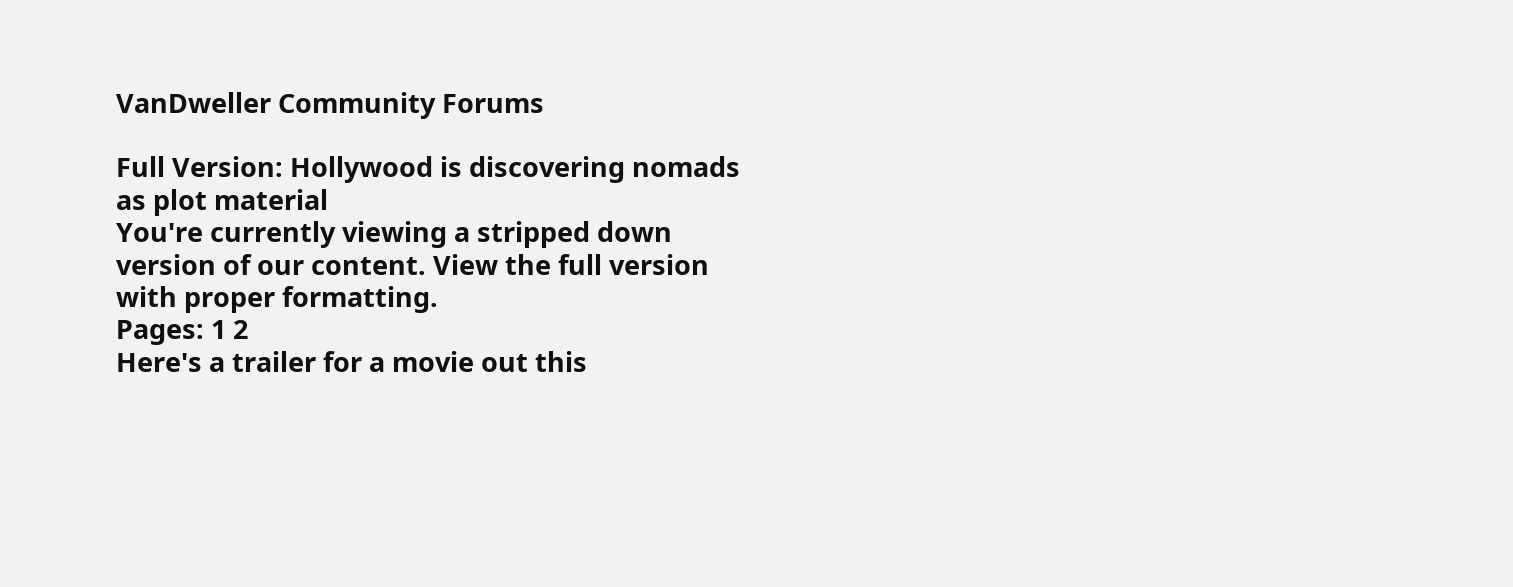VanDweller Community Forums

Full Version: Hollywood is discovering nomads as plot material
You're currently viewing a stripped down version of our content. View the full version with proper formatting.
Pages: 1 2
Here's a trailer for a movie out this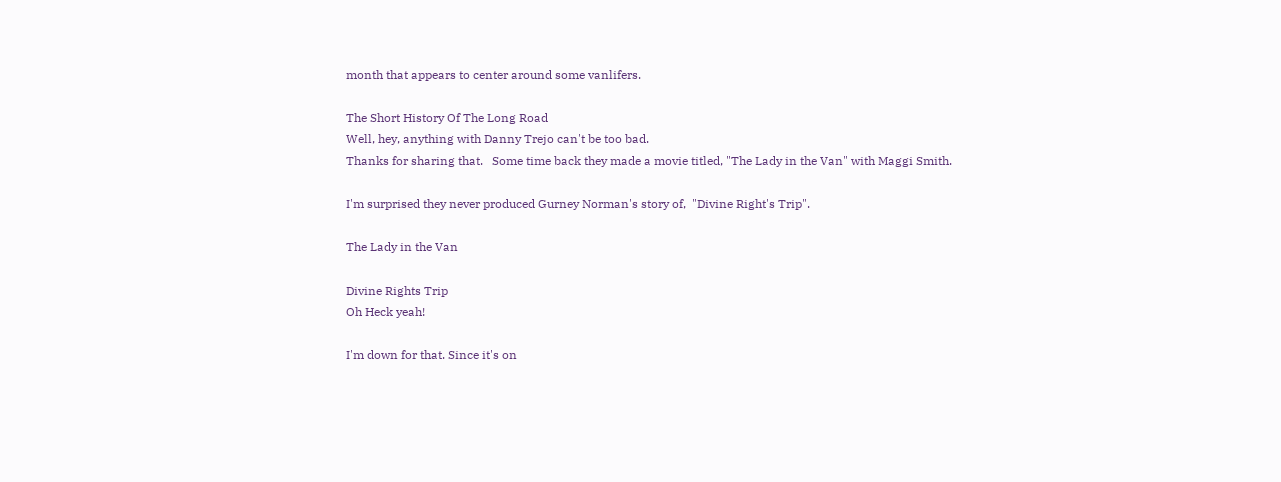month that appears to center around some vanlifers.

The Short History Of The Long Road
Well, hey, anything with Danny Trejo can't be too bad.
Thanks for sharing that.   Some time back they made a movie titled, "The Lady in the Van" with Maggi Smith.

I'm surprised they never produced Gurney Norman's story of,  "Divine Right's Trip".

The Lady in the Van

Divine Rights Trip
Oh Heck yeah!

I'm down for that. Since it's on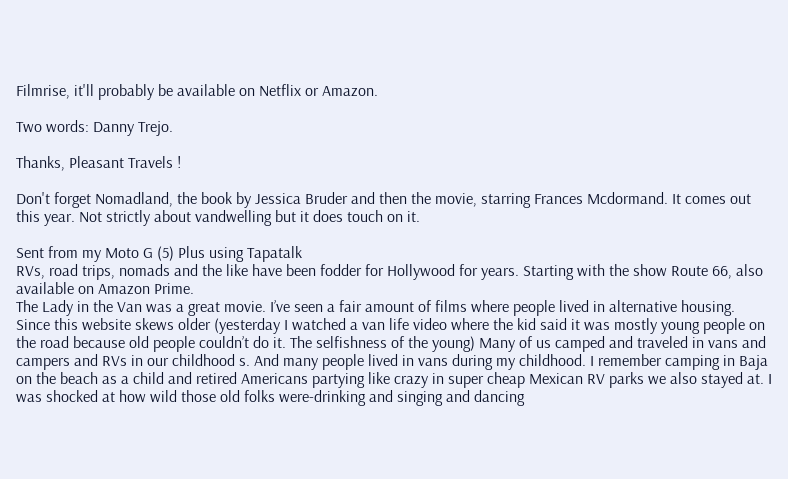Filmrise, it'll probably be available on Netflix or Amazon.

Two words: Danny Trejo.

Thanks, Pleasant Travels !

Don't forget Nomadland, the book by Jessica Bruder and then the movie, starring Frances Mcdormand. It comes out this year. Not strictly about vandwelling but it does touch on it.

Sent from my Moto G (5) Plus using Tapatalk
RVs, road trips, nomads and the like have been fodder for Hollywood for years. Starting with the show Route 66, also available on Amazon Prime.
The Lady in the Van was a great movie. I’ve seen a fair amount of films where people lived in alternative housing.
Since this website skews older (yesterday I watched a van life video where the kid said it was mostly young people on the road because old people couldn’t do it. The selfishness of the young) Many of us camped and traveled in vans and campers and RVs in our childhood s. And many people lived in vans during my childhood. I remember camping in Baja on the beach as a child and retired Americans partying like crazy in super cheap Mexican RV parks we also stayed at. I was shocked at how wild those old folks were-drinking and singing and dancing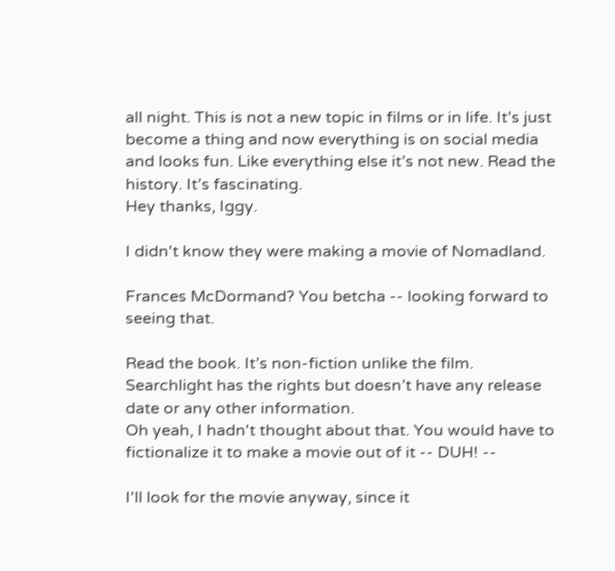all night. This is not a new topic in films or in life. It’s just become a thing and now everything is on social media and looks fun. Like everything else it’s not new. Read the history. It’s fascinating.
Hey thanks, Iggy.

I didn't know they were making a movie of Nomadland.

Frances McDormand? You betcha -- looking forward to seeing that.

Read the book. It’s non-fiction unlike the film.
Searchlight has the rights but doesn’t have any release date or any other information.
Oh yeah, I hadn't thought about that. You would have to fictionalize it to make a movie out of it -- DUH! --

I'll look for the movie anyway, since it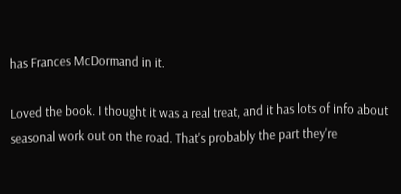has Frances McDormand in it.

Loved the book. I thought it was a real treat, and it has lots of info about seasonal work out on the road. That's probably the part they're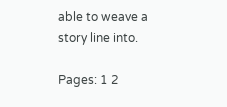able to weave a story line into.

Pages: 1 2